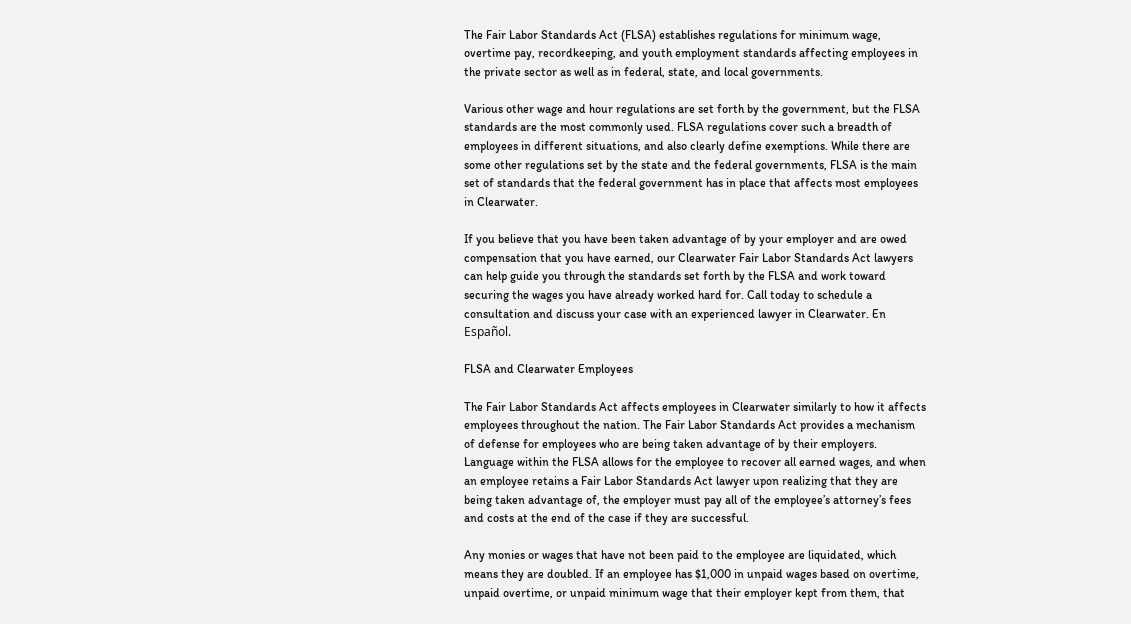The Fair Labor Standards Act (FLSA) establishes regulations for minimum wage, overtime pay, recordkeeping, and youth employment standards affecting employees in the private sector as well as in federal, state, and local governments.

Various other wage and hour regulations are set forth by the government, but the FLSA standards are the most commonly used. FLSA regulations cover such a breadth of employees in different situations, and also clearly define exemptions. While there are some other regulations set by the state and the federal governments, FLSA is the main set of standards that the federal government has in place that affects most employees in Clearwater.

If you believe that you have been taken advantage of by your employer and are owed compensation that you have earned, our Clearwater Fair Labor Standards Act lawyers can help guide you through the standards set forth by the FLSA and work toward securing the wages you have already worked hard for. Call today to schedule a consultation and discuss your case with an experienced lawyer in Clearwater. En Español.

FLSA and Clearwater Employees

The Fair Labor Standards Act affects employees in Clearwater similarly to how it affects employees throughout the nation. The Fair Labor Standards Act provides a mechanism of defense for employees who are being taken advantage of by their employers. Language within the FLSA allows for the employee to recover all earned wages, and when an employee retains a Fair Labor Standards Act lawyer upon realizing that they are being taken advantage of, the employer must pay all of the employee’s attorney’s fees and costs at the end of the case if they are successful.

Any monies or wages that have not been paid to the employee are liquidated, which means they are doubled. If an employee has $1,000 in unpaid wages based on overtime, unpaid overtime, or unpaid minimum wage that their employer kept from them, that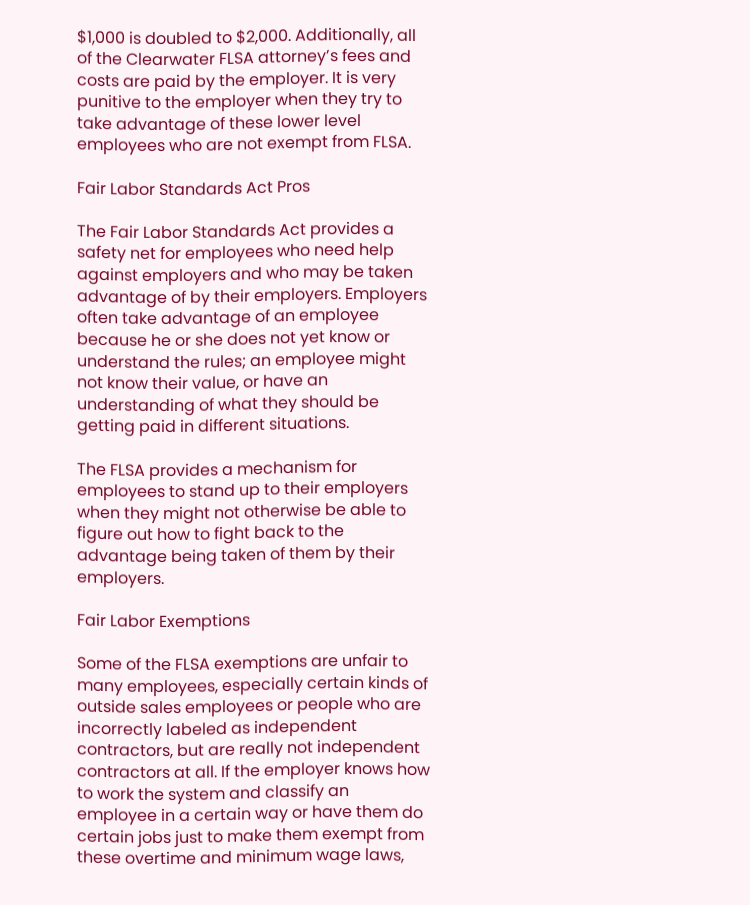$1,000 is doubled to $2,000. Additionally, all of the Clearwater FLSA attorney’s fees and costs are paid by the employer. It is very punitive to the employer when they try to take advantage of these lower level employees who are not exempt from FLSA.

Fair Labor Standards Act Pros

The Fair Labor Standards Act provides a safety net for employees who need help against employers and who may be taken advantage of by their employers. Employers often take advantage of an employee because he or she does not yet know or understand the rules; an employee might not know their value, or have an understanding of what they should be getting paid in different situations.

The FLSA provides a mechanism for employees to stand up to their employers when they might not otherwise be able to figure out how to fight back to the advantage being taken of them by their employers.

Fair Labor Exemptions

Some of the FLSA exemptions are unfair to many employees, especially certain kinds of outside sales employees or people who are incorrectly labeled as independent contractors, but are really not independent contractors at all. If the employer knows how to work the system and classify an employee in a certain way or have them do certain jobs just to make them exempt from these overtime and minimum wage laws,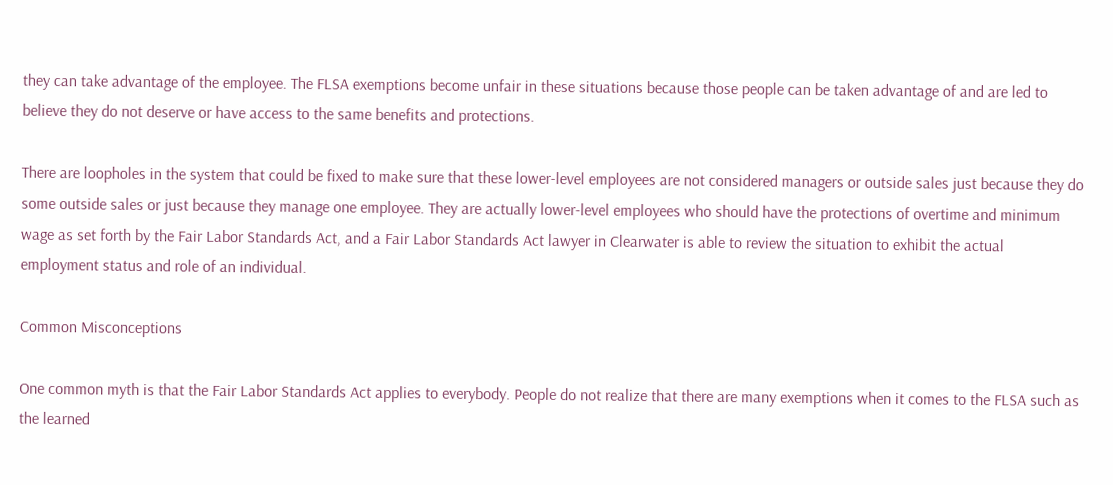they can take advantage of the employee. The FLSA exemptions become unfair in these situations because those people can be taken advantage of and are led to believe they do not deserve or have access to the same benefits and protections.

There are loopholes in the system that could be fixed to make sure that these lower-level employees are not considered managers or outside sales just because they do some outside sales or just because they manage one employee. They are actually lower-level employees who should have the protections of overtime and minimum wage as set forth by the Fair Labor Standards Act, and a Fair Labor Standards Act lawyer in Clearwater is able to review the situation to exhibit the actual employment status and role of an individual.

Common Misconceptions

One common myth is that the Fair Labor Standards Act applies to everybody. People do not realize that there are many exemptions when it comes to the FLSA such as the learned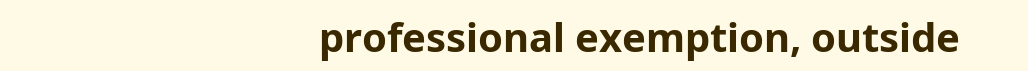professional exemption, outside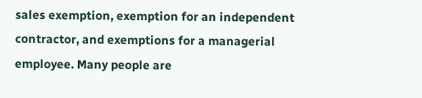sales exemption, exemption for an independent contractor, and exemptions for a managerial employee. Many people are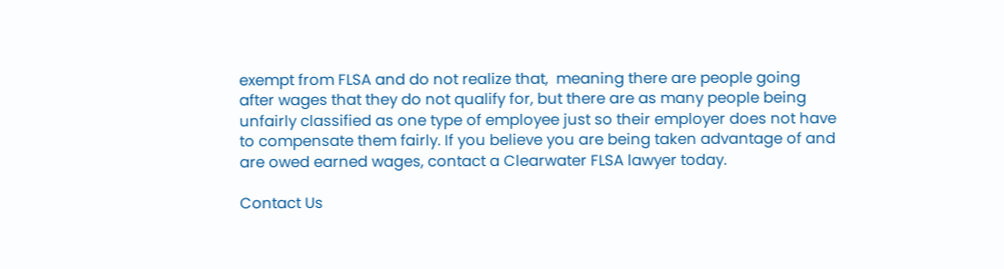exempt from FLSA and do not realize that,  meaning there are people going after wages that they do not qualify for, but there are as many people being unfairly classified as one type of employee just so their employer does not have to compensate them fairly. If you believe you are being taken advantage of and are owed earned wages, contact a Clearwater FLSA lawyer today.

Contact Us